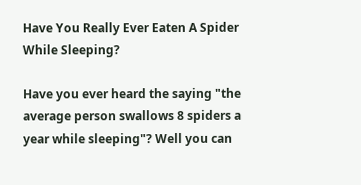Have You Really Ever Eaten A Spider While Sleeping?

Have you ever heard the saying "the average person swallows 8 spiders a year while sleeping"? Well you can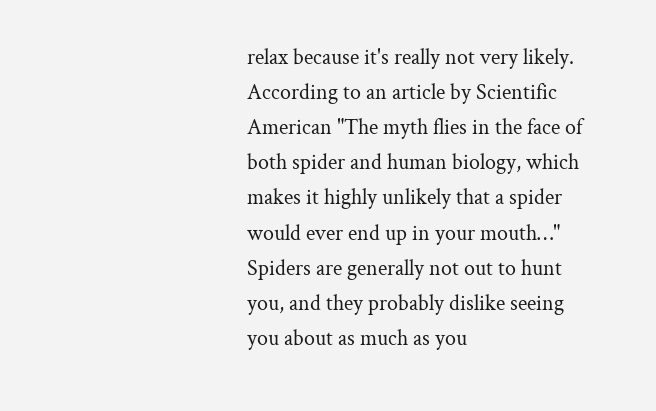relax because it's really not very likely. According to an article by Scientific American "The myth flies in the face of both spider and human biology, which makes it highly unlikely that a spider would ever end up in your mouth…" Spiders are generally not out to hunt you, and they probably dislike seeing you about as much as you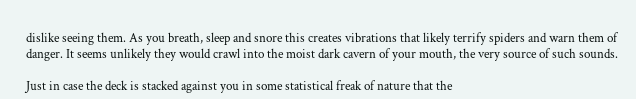dislike seeing them. As you breath, sleep and snore this creates vibrations that likely terrify spiders and warn them of danger. It seems unlikely they would crawl into the moist dark cavern of your mouth, the very source of such sounds.

Just in case the deck is stacked against you in some statistical freak of nature that the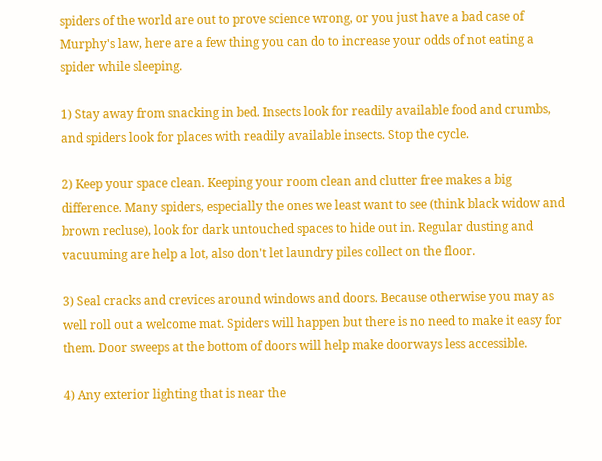spiders of the world are out to prove science wrong, or you just have a bad case of Murphy's law, here are a few thing you can do to increase your odds of not eating a spider while sleeping.

1) Stay away from snacking in bed. Insects look for readily available food and crumbs, and spiders look for places with readily available insects. Stop the cycle.

2) Keep your space clean. Keeping your room clean and clutter free makes a big difference. Many spiders, especially the ones we least want to see (think black widow and brown recluse), look for dark untouched spaces to hide out in. Regular dusting and vacuuming are help a lot, also don't let laundry piles collect on the floor.

3) Seal cracks and crevices around windows and doors. Because otherwise you may as well roll out a welcome mat. Spiders will happen but there is no need to make it easy for them. Door sweeps at the bottom of doors will help make doorways less accessible.

4) Any exterior lighting that is near the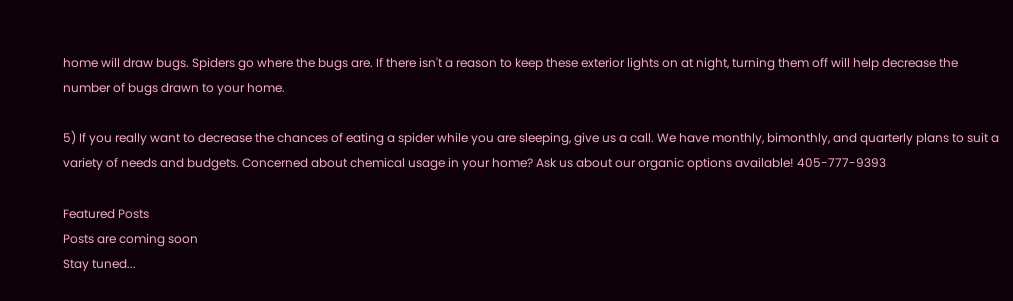home will draw bugs. Spiders go where the bugs are. If there isn't a reason to keep these exterior lights on at night, turning them off will help decrease the number of bugs drawn to your home.

5) If you really want to decrease the chances of eating a spider while you are sleeping, give us a call. We have monthly, bimonthly, and quarterly plans to suit a variety of needs and budgets. Concerned about chemical usage in your home? Ask us about our organic options available! 405-777-9393

Featured Posts
Posts are coming soon
Stay tuned...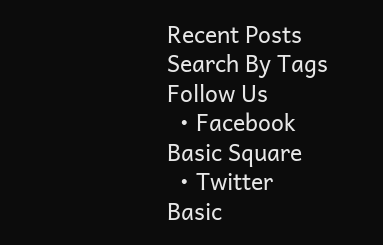Recent Posts
Search By Tags
Follow Us
  • Facebook Basic Square
  • Twitter Basic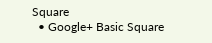Square
  • Google+ Basic Square